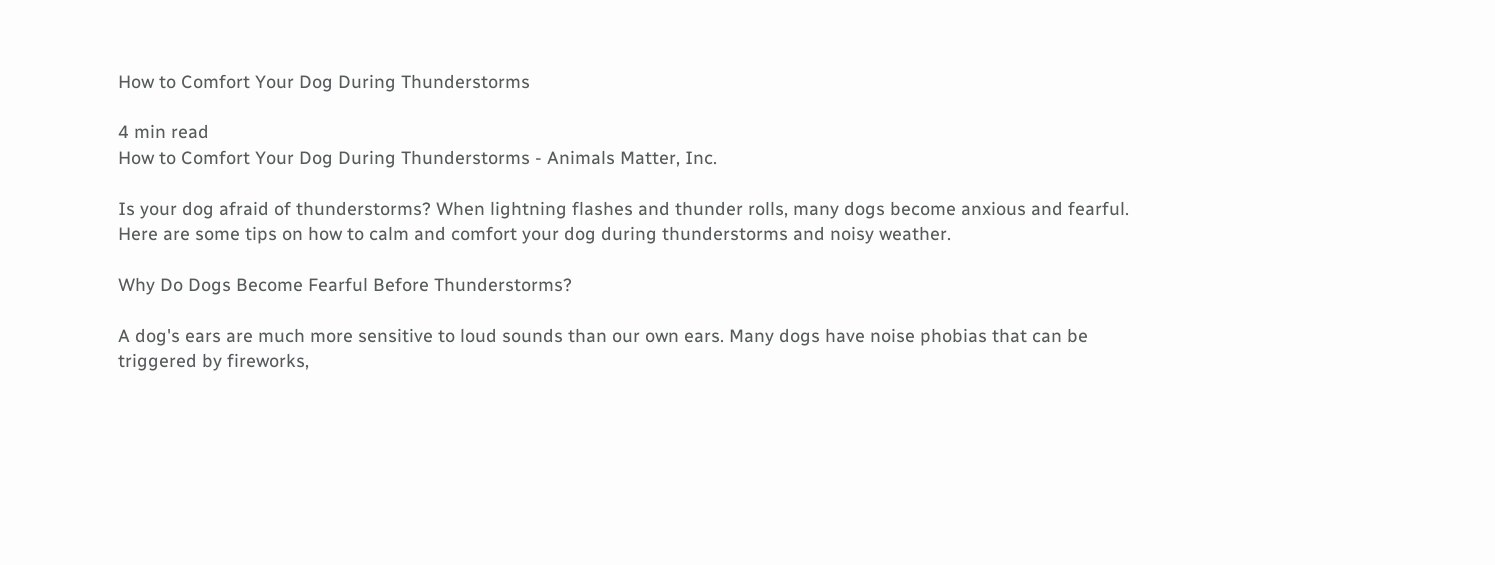How to Comfort Your Dog During Thunderstorms

4 min read
How to Comfort Your Dog During Thunderstorms - Animals Matter, Inc.

Is your dog afraid of thunderstorms? When lightning flashes and thunder rolls, many dogs become anxious and fearful. Here are some tips on how to calm and comfort your dog during thunderstorms and noisy weather.

Why Do Dogs Become Fearful Before Thunderstorms?

A dog's ears are much more sensitive to loud sounds than our own ears. Many dogs have noise phobias that can be triggered by fireworks,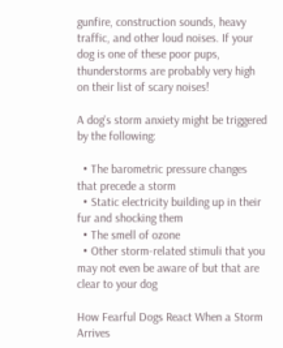gunfire, construction sounds, heavy traffic, and other loud noises. If your dog is one of these poor pups, thunderstorms are probably very high on their list of scary noises!

A dog's storm anxiety might be triggered by the following:

  • The barometric pressure changes that precede a storm
  • Static electricity building up in their fur and shocking them
  • The smell of ozone
  • Other storm-related stimuli that you may not even be aware of but that are clear to your dog

How Fearful Dogs React When a Storm Arrives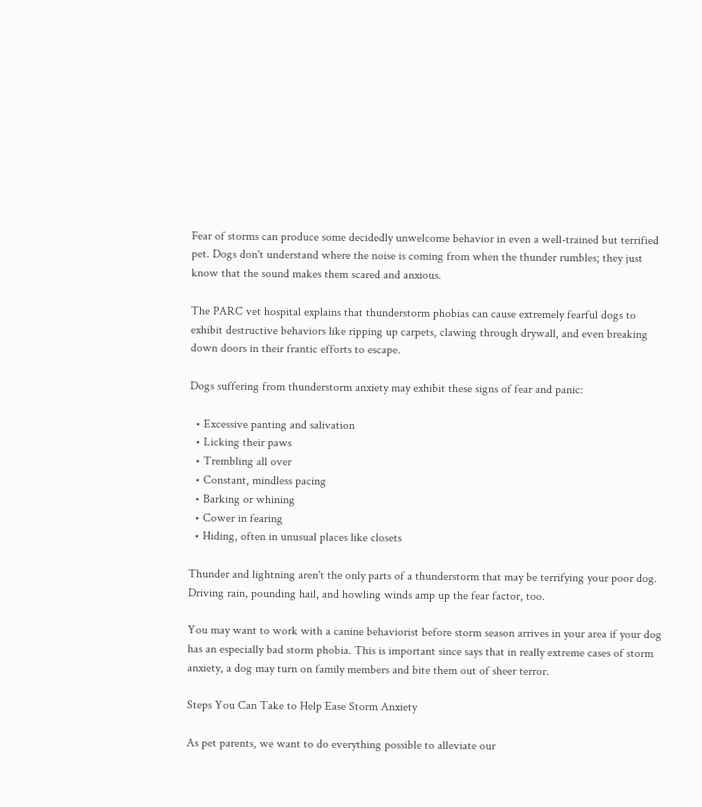Fear of storms can produce some decidedly unwelcome behavior in even a well-trained but terrified pet. Dogs don't understand where the noise is coming from when the thunder rumbles; they just know that the sound makes them scared and anxious.

The PARC vet hospital explains that thunderstorm phobias can cause extremely fearful dogs to exhibit destructive behaviors like ripping up carpets, clawing through drywall, and even breaking down doors in their frantic efforts to escape.

Dogs suffering from thunderstorm anxiety may exhibit these signs of fear and panic:

  • Excessive panting and salivation
  • Licking their paws
  • Trembling all over
  • Constant, mindless pacing
  • Barking or whining
  • Cower in fearing
  • Hiding, often in unusual places like closets

Thunder and lightning aren't the only parts of a thunderstorm that may be terrifying your poor dog. Driving rain, pounding hail, and howling winds amp up the fear factor, too.

You may want to work with a canine behaviorist before storm season arrives in your area if your dog has an especially bad storm phobia. This is important since says that in really extreme cases of storm anxiety, a dog may turn on family members and bite them out of sheer terror.

Steps You Can Take to Help Ease Storm Anxiety

As pet parents, we want to do everything possible to alleviate our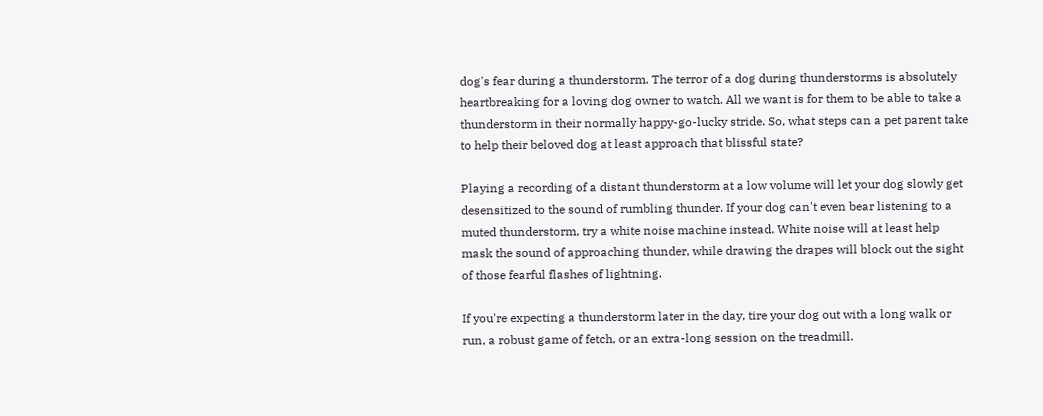dog's fear during a thunderstorm. The terror of a dog during thunderstorms is absolutely heartbreaking for a loving dog owner to watch. All we want is for them to be able to take a thunderstorm in their normally happy-go-lucky stride. So, what steps can a pet parent take to help their beloved dog at least approach that blissful state?

Playing a recording of a distant thunderstorm at a low volume will let your dog slowly get desensitized to the sound of rumbling thunder. If your dog can't even bear listening to a muted thunderstorm, try a white noise machine instead. White noise will at least help mask the sound of approaching thunder, while drawing the drapes will block out the sight of those fearful flashes of lightning.

If you're expecting a thunderstorm later in the day, tire your dog out with a long walk or run, a robust game of fetch, or an extra-long session on the treadmill.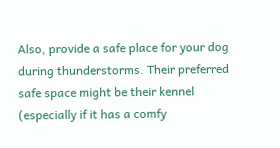Also, provide a safe place for your dog during thunderstorms. Their preferred safe space might be their kennel (especially if it has a comfy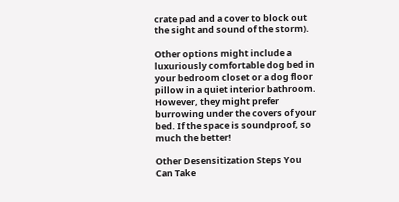crate pad and a cover to block out the sight and sound of the storm).

Other options might include a luxuriously comfortable dog bed in your bedroom closet or a dog floor pillow in a quiet interior bathroom. However, they might prefer burrowing under the covers of your bed. If the space is soundproof, so much the better!

Other Desensitization Steps You Can Take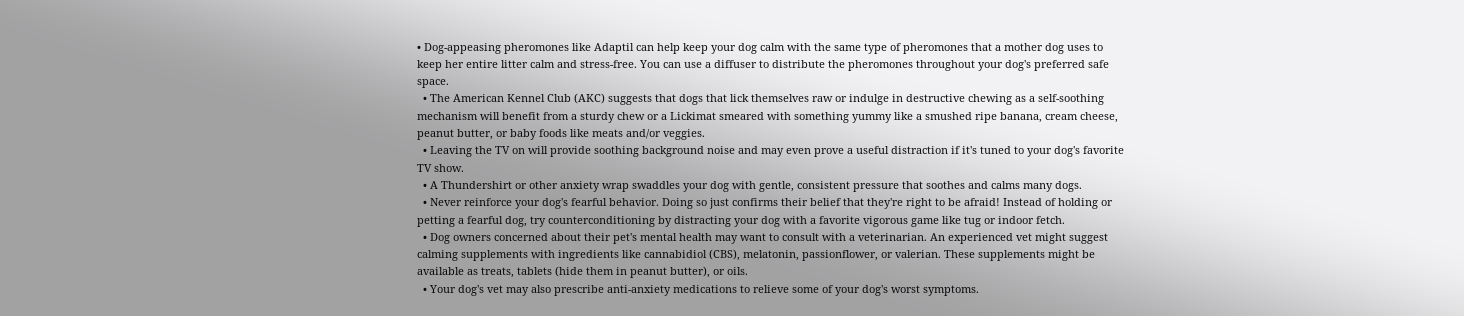• Dog-appeasing pheromones like Adaptil can help keep your dog calm with the same type of pheromones that a mother dog uses to keep her entire litter calm and stress-free. You can use a diffuser to distribute the pheromones throughout your dog's preferred safe space.
  • The American Kennel Club (AKC) suggests that dogs that lick themselves raw or indulge in destructive chewing as a self-soothing mechanism will benefit from a sturdy chew or a Lickimat smeared with something yummy like a smushed ripe banana, cream cheese, peanut butter, or baby foods like meats and/or veggies.
  • Leaving the TV on will provide soothing background noise and may even prove a useful distraction if it's tuned to your dog's favorite TV show.
  • A Thundershirt or other anxiety wrap swaddles your dog with gentle, consistent pressure that soothes and calms many dogs.
  • Never reinforce your dog's fearful behavior. Doing so just confirms their belief that they're right to be afraid! Instead of holding or petting a fearful dog, try counterconditioning by distracting your dog with a favorite vigorous game like tug or indoor fetch.
  • Dog owners concerned about their pet's mental health may want to consult with a veterinarian. An experienced vet might suggest calming supplements with ingredients like cannabidiol (CBS), melatonin, passionflower, or valerian. These supplements might be available as treats, tablets (hide them in peanut butter), or oils.
  • Your dog's vet may also prescribe anti-anxiety medications to relieve some of your dog's worst symptoms.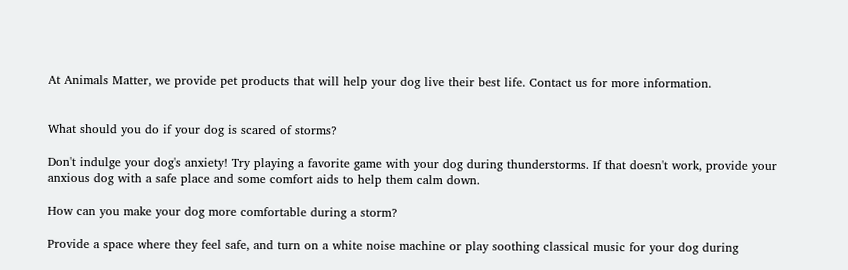At Animals Matter, we provide pet products that will help your dog live their best life. Contact us for more information.


What should you do if your dog is scared of storms?

Don't indulge your dog's anxiety! Try playing a favorite game with your dog during thunderstorms. If that doesn't work, provide your anxious dog with a safe place and some comfort aids to help them calm down.

How can you make your dog more comfortable during a storm?

Provide a space where they feel safe, and turn on a white noise machine or play soothing classical music for your dog during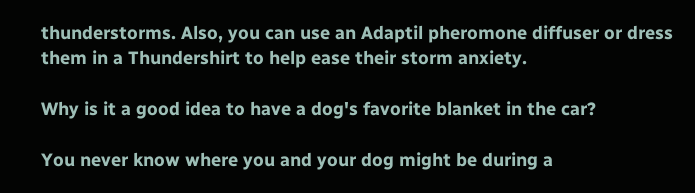thunderstorms. Also, you can use an Adaptil pheromone diffuser or dress them in a Thundershirt to help ease their storm anxiety.

Why is it a good idea to have a dog's favorite blanket in the car?

You never know where you and your dog might be during a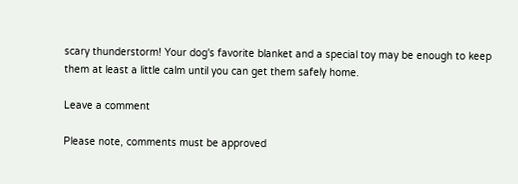scary thunderstorm! Your dog's favorite blanket and a special toy may be enough to keep them at least a little calm until you can get them safely home.

Leave a comment

Please note, comments must be approved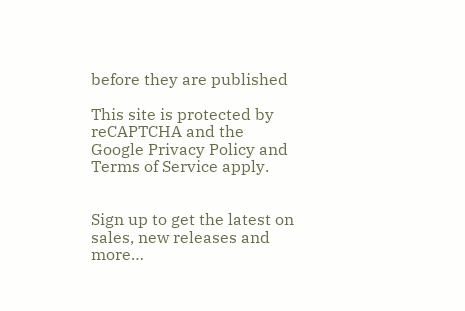before they are published

This site is protected by reCAPTCHA and the Google Privacy Policy and Terms of Service apply.


Sign up to get the latest on sales, new releases and more…